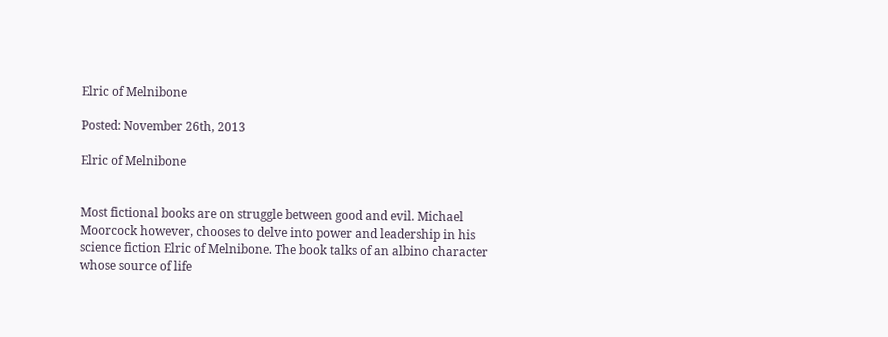Elric of Melnibone

Posted: November 26th, 2013

Elric of Melnibone


Most fictional books are on struggle between good and evil. Michael Moorcock however, chooses to delve into power and leadership in his science fiction Elric of Melnibone. The book talks of an albino character whose source of life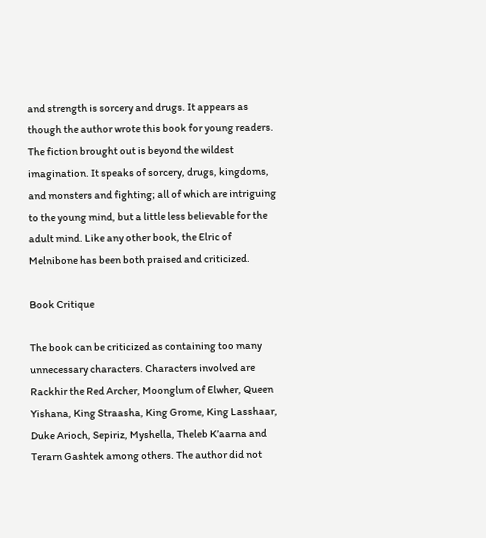and strength is sorcery and drugs. It appears as though the author wrote this book for young readers. The fiction brought out is beyond the wildest imagination. It speaks of sorcery, drugs, kingdoms, and monsters and fighting; all of which are intriguing to the young mind, but a little less believable for the adult mind. Like any other book, the Elric of Melnibone has been both praised and criticized.

Book Critique

The book can be criticized as containing too many unnecessary characters. Characters involved are Rackhir the Red Archer, Moonglum of Elwher, Queen Yishana, King Straasha, King Grome, King Lasshaar, Duke Arioch, Sepiriz, Myshella, Theleb K’aarna and Terarn Gashtek among others. The author did not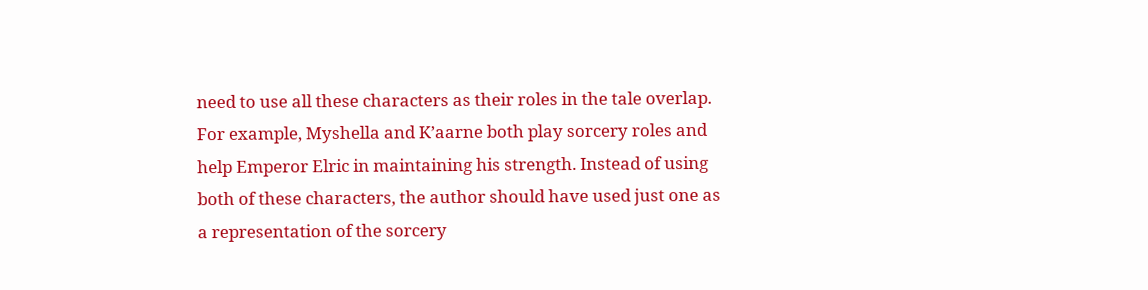need to use all these characters as their roles in the tale overlap. For example, Myshella and K’aarne both play sorcery roles and help Emperor Elric in maintaining his strength. Instead of using both of these characters, the author should have used just one as a representation of the sorcery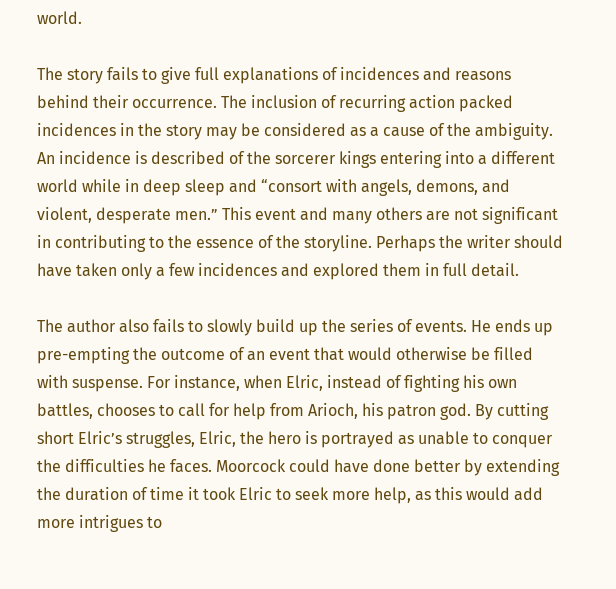world.

The story fails to give full explanations of incidences and reasons behind their occurrence. The inclusion of recurring action packed incidences in the story may be considered as a cause of the ambiguity. An incidence is described of the sorcerer kings entering into a different world while in deep sleep and “consort with angels, demons, and violent, desperate men.” This event and many others are not significant in contributing to the essence of the storyline. Perhaps the writer should have taken only a few incidences and explored them in full detail.

The author also fails to slowly build up the series of events. He ends up pre-empting the outcome of an event that would otherwise be filled with suspense. For instance, when Elric, instead of fighting his own battles, chooses to call for help from Arioch, his patron god. By cutting short Elric’s struggles, Elric, the hero is portrayed as unable to conquer the difficulties he faces. Moorcock could have done better by extending the duration of time it took Elric to seek more help, as this would add more intrigues to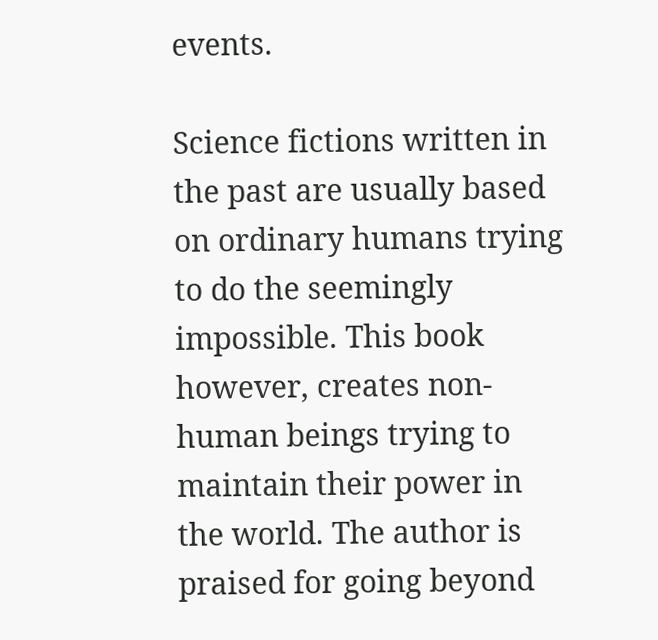events.

Science fictions written in the past are usually based on ordinary humans trying to do the seemingly impossible. This book however, creates non-human beings trying to maintain their power in the world. The author is praised for going beyond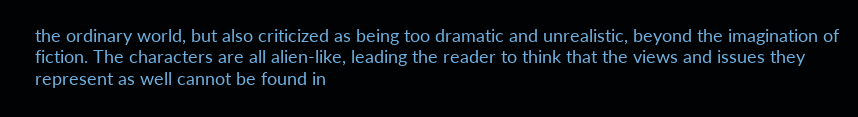the ordinary world, but also criticized as being too dramatic and unrealistic, beyond the imagination of fiction. The characters are all alien-like, leading the reader to think that the views and issues they represent as well cannot be found in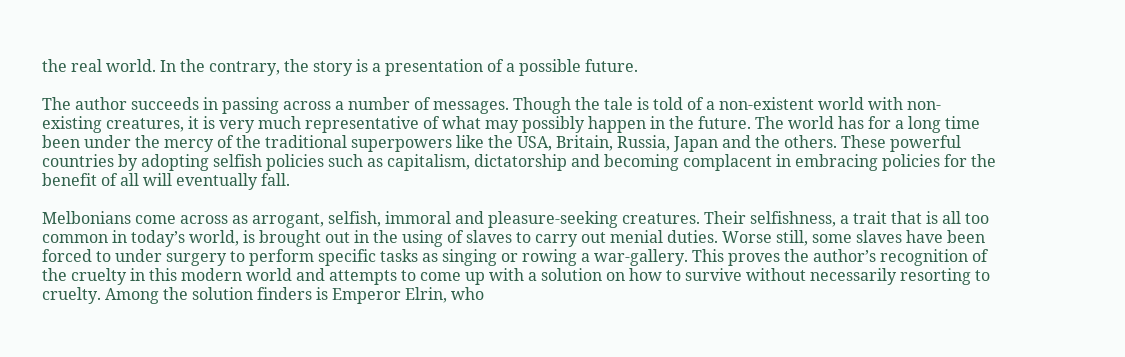the real world. In the contrary, the story is a presentation of a possible future.

The author succeeds in passing across a number of messages. Though the tale is told of a non-existent world with non-existing creatures, it is very much representative of what may possibly happen in the future. The world has for a long time been under the mercy of the traditional superpowers like the USA, Britain, Russia, Japan and the others. These powerful countries by adopting selfish policies such as capitalism, dictatorship and becoming complacent in embracing policies for the benefit of all will eventually fall.

Melbonians come across as arrogant, selfish, immoral and pleasure-seeking creatures. Their selfishness, a trait that is all too common in today’s world, is brought out in the using of slaves to carry out menial duties. Worse still, some slaves have been forced to under surgery to perform specific tasks as singing or rowing a war-gallery. This proves the author’s recognition of the cruelty in this modern world and attempts to come up with a solution on how to survive without necessarily resorting to cruelty. Among the solution finders is Emperor Elrin, who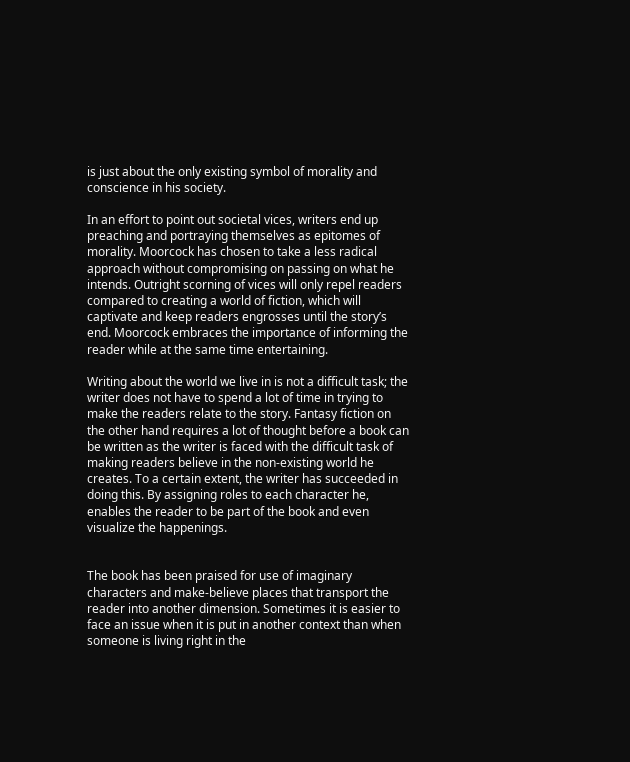is just about the only existing symbol of morality and conscience in his society.

In an effort to point out societal vices, writers end up preaching and portraying themselves as epitomes of morality. Moorcock has chosen to take a less radical approach without compromising on passing on what he intends. Outright scorning of vices will only repel readers compared to creating a world of fiction, which will captivate and keep readers engrosses until the story’s end. Moorcock embraces the importance of informing the reader while at the same time entertaining.

Writing about the world we live in is not a difficult task; the writer does not have to spend a lot of time in trying to make the readers relate to the story. Fantasy fiction on the other hand requires a lot of thought before a book can be written as the writer is faced with the difficult task of making readers believe in the non-existing world he creates. To a certain extent, the writer has succeeded in doing this. By assigning roles to each character he, enables the reader to be part of the book and even visualize the happenings.


The book has been praised for use of imaginary characters and make-believe places that transport the reader into another dimension. Sometimes it is easier to face an issue when it is put in another context than when someone is living right in the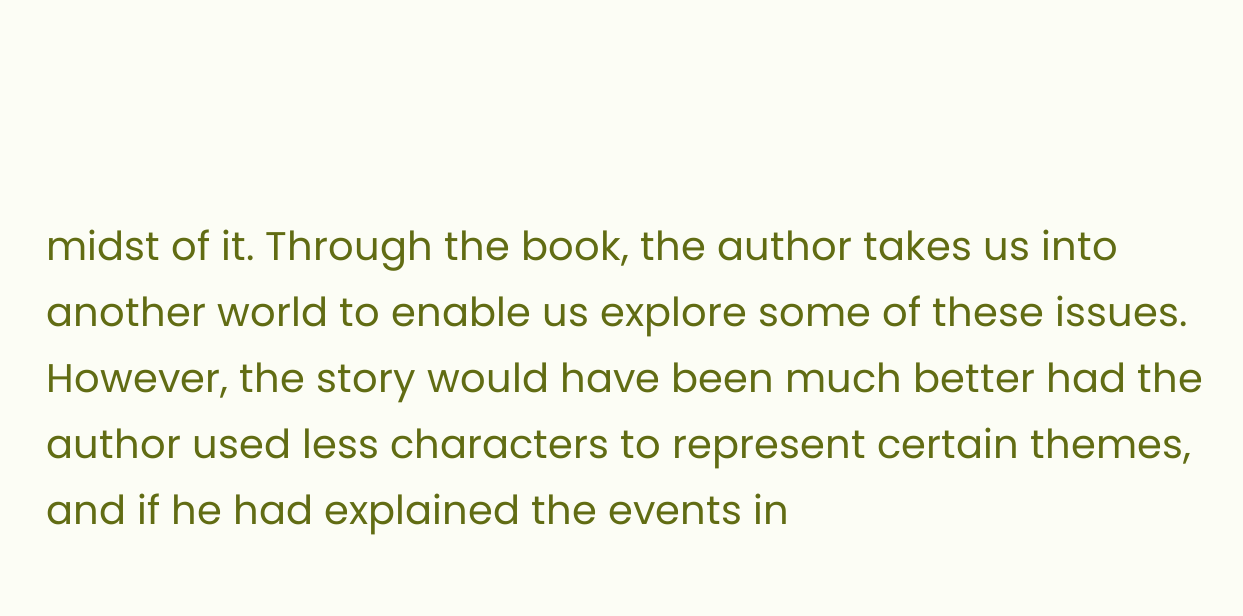midst of it. Through the book, the author takes us into another world to enable us explore some of these issues. However, the story would have been much better had the author used less characters to represent certain themes, and if he had explained the events in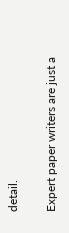detail.

Expert paper writers are just a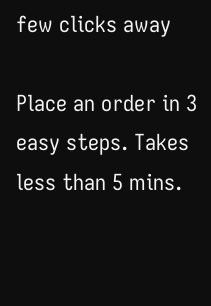few clicks away

Place an order in 3 easy steps. Takes less than 5 mins.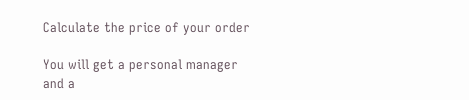Calculate the price of your order

You will get a personal manager and a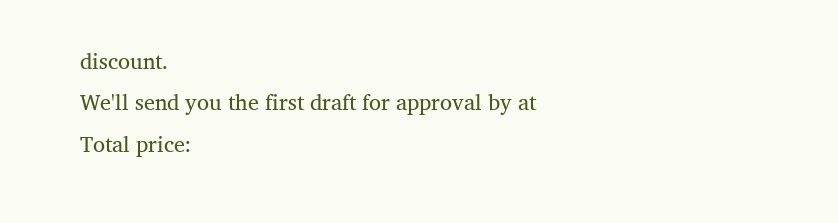discount.
We'll send you the first draft for approval by at
Total price: